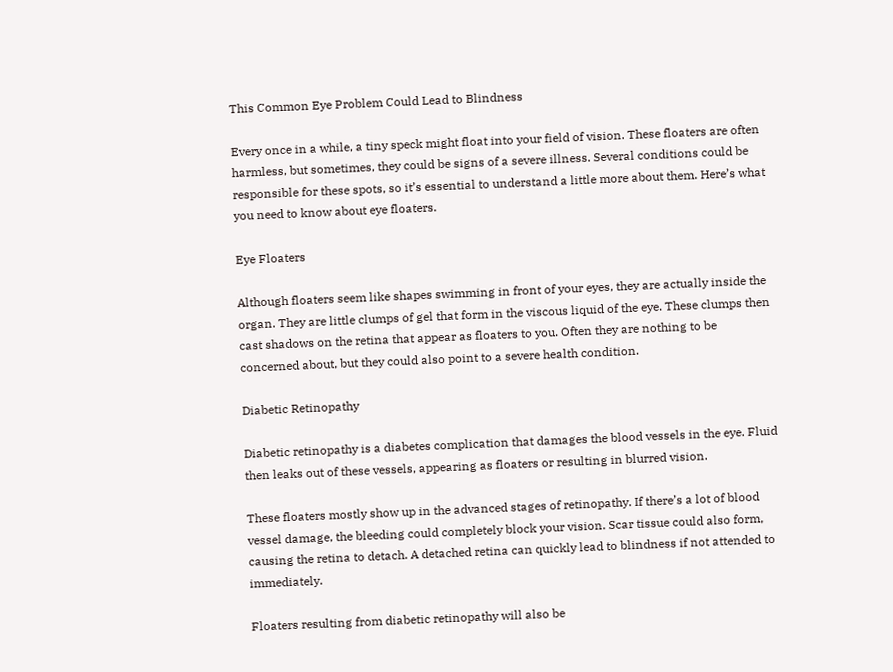This Common Eye Problem Could Lead to Blindness

Every once in a while, a tiny speck might float into your field of vision. These floaters are often harmless, but sometimes, they could be signs of a severe illness. Several conditions could be responsible for these spots, so it’s essential to understand a little more about them. Here’s what you need to know about eye floaters.

Eye Floaters

Although floaters seem like shapes swimming in front of your eyes, they are actually inside the organ. They are little clumps of gel that form in the viscous liquid of the eye. These clumps then cast shadows on the retina that appear as floaters to you. Often they are nothing to be concerned about, but they could also point to a severe health condition.

Diabetic Retinopathy

Diabetic retinopathy is a diabetes complication that damages the blood vessels in the eye. Fluid then leaks out of these vessels, appearing as floaters or resulting in blurred vision.

These floaters mostly show up in the advanced stages of retinopathy. If there’s a lot of blood vessel damage, the bleeding could completely block your vision. Scar tissue could also form, causing the retina to detach. A detached retina can quickly lead to blindness if not attended to immediately.

Floaters resulting from diabetic retinopathy will also be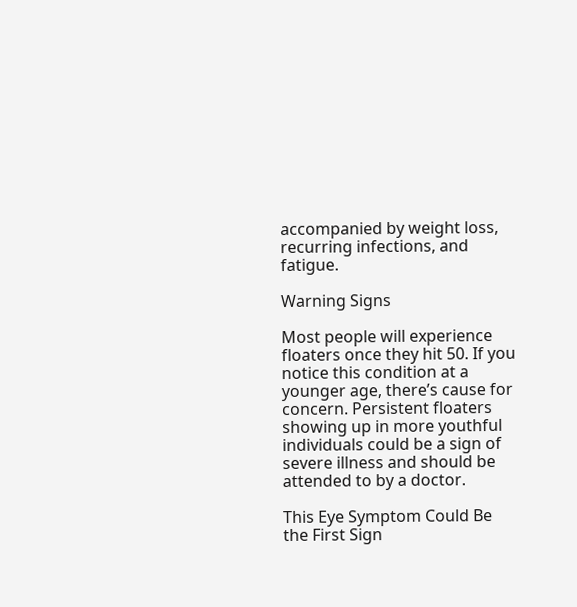accompanied by weight loss, recurring infections, and fatigue.

Warning Signs

Most people will experience floaters once they hit 50. If you notice this condition at a younger age, there’s cause for concern. Persistent floaters showing up in more youthful individuals could be a sign of severe illness and should be attended to by a doctor.

This Eye Symptom Could Be the First Sign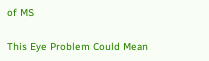of MS

This Eye Problem Could Mean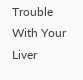Trouble With Your Liver